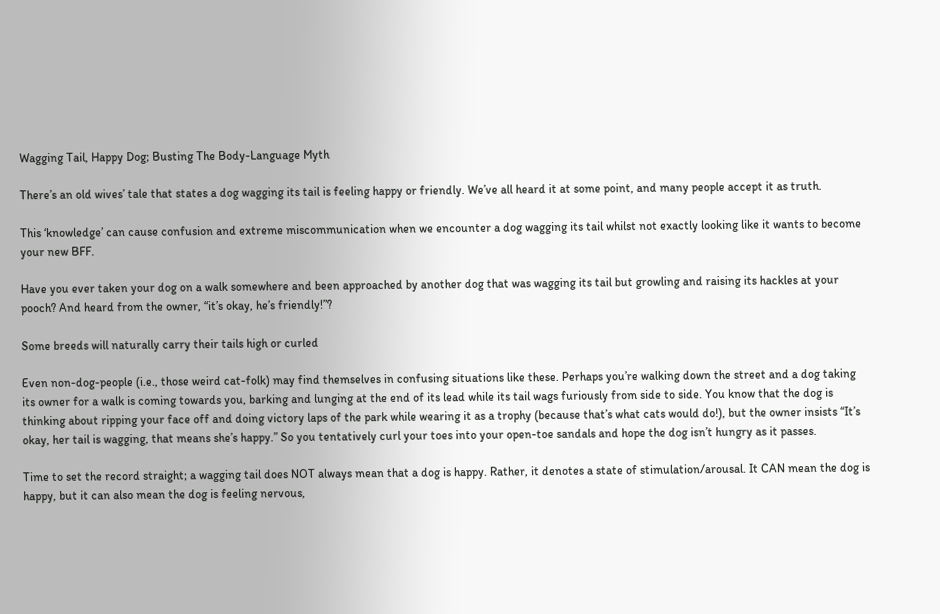Wagging Tail, Happy Dog; Busting The Body-Language Myth

There’s an old wives’ tale that states a dog wagging its tail is feeling happy or friendly. We’ve all heard it at some point, and many people accept it as truth.

This ‘knowledge’ can cause confusion and extreme miscommunication when we encounter a dog wagging its tail whilst not exactly looking like it wants to become your new BFF.

Have you ever taken your dog on a walk somewhere and been approached by another dog that was wagging its tail but growling and raising its hackles at your pooch? And heard from the owner, “it’s okay, he’s friendly!”?

Some breeds will naturally carry their tails high or curled

Even non-dog-people (i.e., those weird cat-folk) may find themselves in confusing situations like these. Perhaps you’re walking down the street and a dog taking its owner for a walk is coming towards you, barking and lunging at the end of its lead while its tail wags furiously from side to side. You know that the dog is thinking about ripping your face off and doing victory laps of the park while wearing it as a trophy (because that’s what cats would do!), but the owner insists “It’s okay, her tail is wagging, that means she’s happy.” So you tentatively curl your toes into your open-toe sandals and hope the dog isn’t hungry as it passes.

Time to set the record straight; a wagging tail does NOT always mean that a dog is happy. Rather, it denotes a state of stimulation/arousal. It CAN mean the dog is happy, but it can also mean the dog is feeling nervous,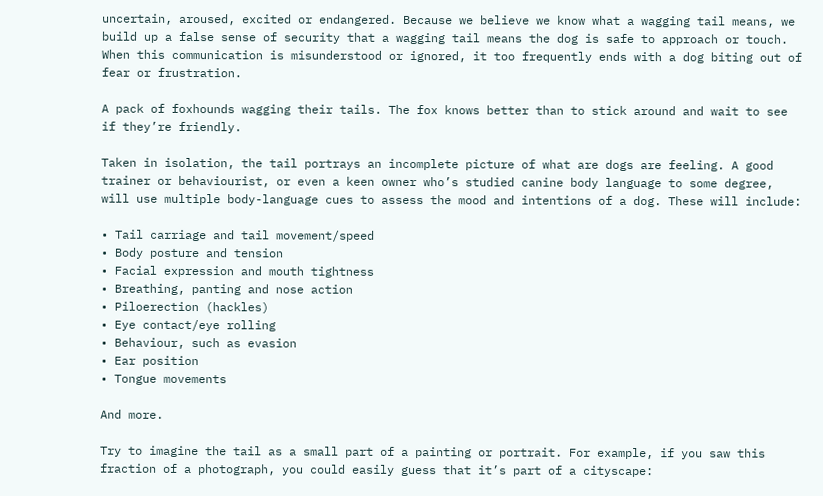uncertain, aroused, excited or endangered. Because we believe we know what a wagging tail means, we build up a false sense of security that a wagging tail means the dog is safe to approach or touch. When this communication is misunderstood or ignored, it too frequently ends with a dog biting out of fear or frustration.

A pack of foxhounds wagging their tails. The fox knows better than to stick around and wait to see if they’re friendly.

Taken in isolation, the tail portrays an incomplete picture of what are dogs are feeling. A good trainer or behaviourist, or even a keen owner who’s studied canine body language to some degree, will use multiple body-language cues to assess the mood and intentions of a dog. These will include:

• Tail carriage and tail movement/speed
• Body posture and tension
• Facial expression and mouth tightness
• Breathing, panting and nose action
• Piloerection (hackles)
• Eye contact/eye rolling
• Behaviour, such as evasion
• Ear position
• Tongue movements

And more.

Try to imagine the tail as a small part of a painting or portrait. For example, if you saw this fraction of a photograph, you could easily guess that it’s part of a cityscape: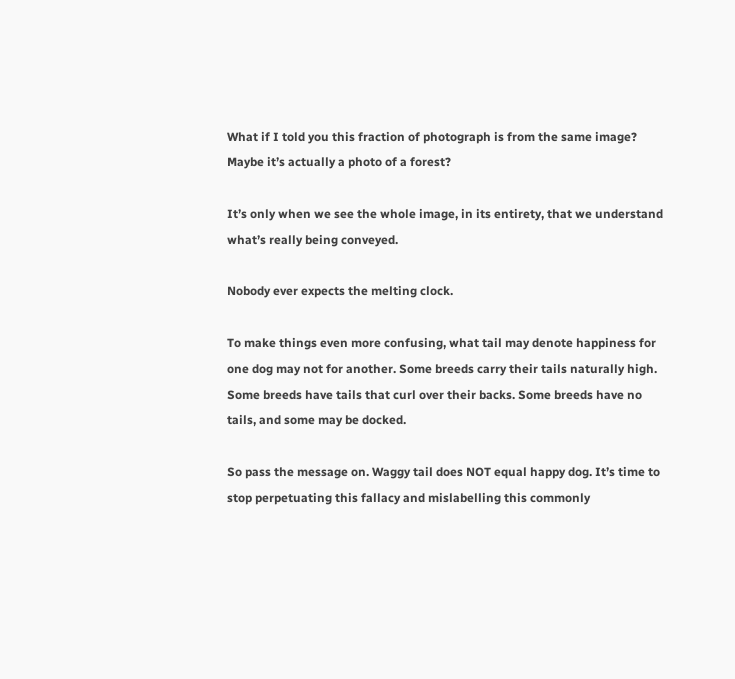What if I told you this fraction of photograph is from the same image? Maybe it’s actually a photo of a forest?

It’s only when we see the whole image, in its entirety, that we understand what’s really being conveyed.

Nobody ever expects the melting clock.

To make things even more confusing, what tail may denote happiness for one dog may not for another. Some breeds carry their tails naturally high. Some breeds have tails that curl over their backs. Some breeds have no tails, and some may be docked.

So pass the message on. Waggy tail does NOT equal happy dog. It’s time to stop perpetuating this fallacy and mislabelling this commonly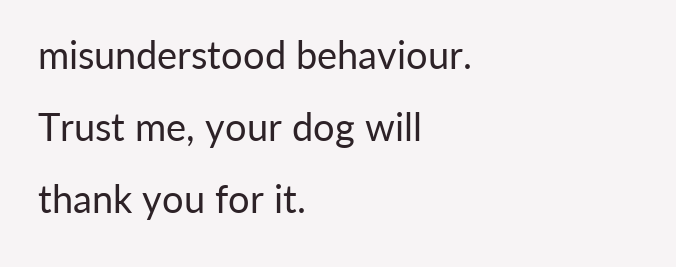misunderstood behaviour. Trust me, your dog will thank you for it.